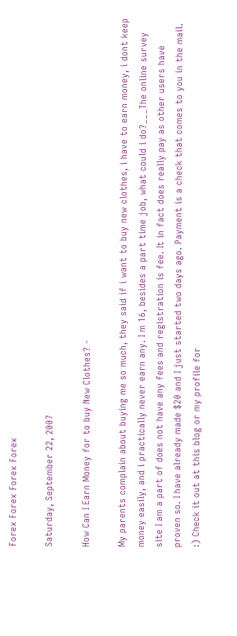Forex Forex Forex Forex

Saturday, September 22, 2007

How Can I Earn Money for to buy New Clothes? -

My parents complain about buying me so much, they said if i want to buy new clothes, i have to earn money, i dont keep money easily, and i practically never earn any. I m 16, besides a part time job, what could i do?___The online survey site I am a part of does not have any fees and registration is fee. It in fact does really pay as other users have proven so. I have already made $20 and I just started two days ago. Payment is a check that comes to you in the mail. :) Check it out at this blog or my profile for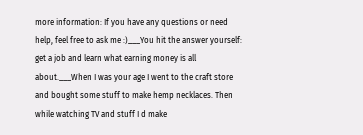more information: If you have any questions or need help, feel free to ask me :)___You hit the answer yourself: get a job and learn what earning money is all about.___When I was your age I went to the craft store and bought some stuff to make hemp necklaces. Then while watching TV and stuff I d make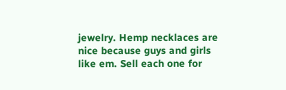jewelry. Hemp necklaces are nice because guys and girls like em. Sell each one for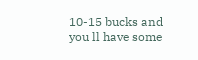10-15 bucks and you ll have some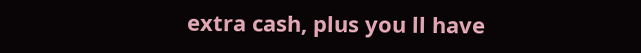extra cash, plus you ll have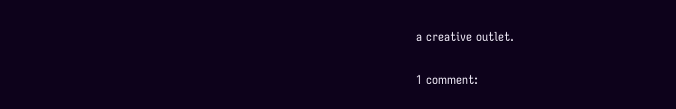a creative outlet.

1 comment: